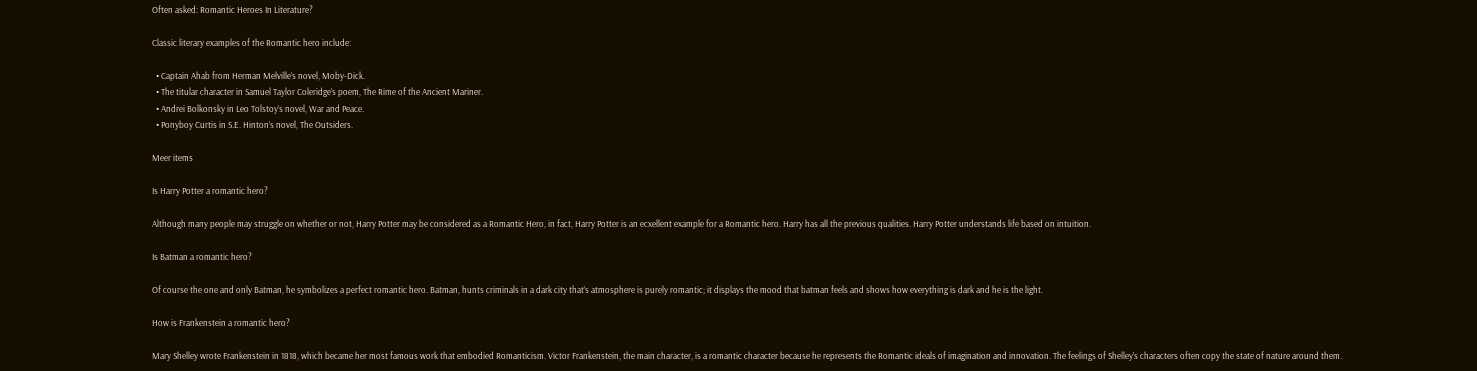Often asked: Romantic Heroes In Literature?

Classic literary examples of the Romantic hero include:

  • Captain Ahab from Herman Melville’s novel, Moby-Dick.
  • The titular character in Samuel Taylor Coleridge’s poem, The Rime of the Ancient Mariner.
  • Andrei Bolkonsky in Leo Tolstoy’s novel, War and Peace.
  • Ponyboy Curtis in S.E. Hinton’s novel, The Outsiders.

Meer items

Is Harry Potter a romantic hero?

Although many people may struggle on whether or not, Harry Potter may be considered as a Romantic Hero, in fact, Harry Potter is an ecxellent example for a Romantic hero. Harry has all the previous qualities. Harry Potter understands life based on intuition.

Is Batman a romantic hero?

Of course the one and only Batman, he symbolizes a perfect romantic hero. Batman, hunts criminals in a dark city that’s atmosphere is purely romantic; it displays the mood that batman feels and shows how everything is dark and he is the light.

How is Frankenstein a romantic hero?

Mary Shelley wrote Frankenstein in 1818, which became her most famous work that embodied Romanticism. Victor Frankenstein, the main character, is a romantic character because he represents the Romantic ideals of imagination and innovation. The feelings of Shelley’s characters often copy the state of nature around them.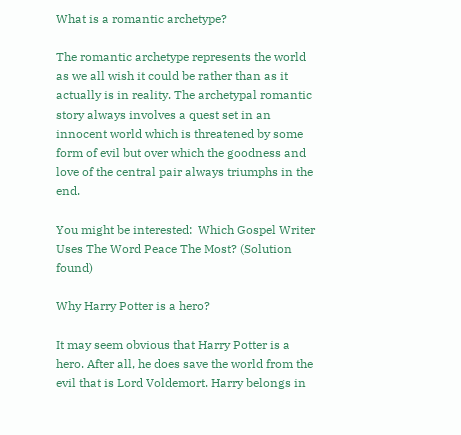What is a romantic archetype?

The romantic archetype represents the world as we all wish it could be rather than as it actually is in reality. The archetypal romantic story always involves a quest set in an innocent world which is threatened by some form of evil but over which the goodness and love of the central pair always triumphs in the end.

You might be interested:  Which Gospel Writer Uses The Word Peace The Most? (Solution found)

Why Harry Potter is a hero?

It may seem obvious that Harry Potter is a hero. After all, he does save the world from the evil that is Lord Voldemort. Harry belongs in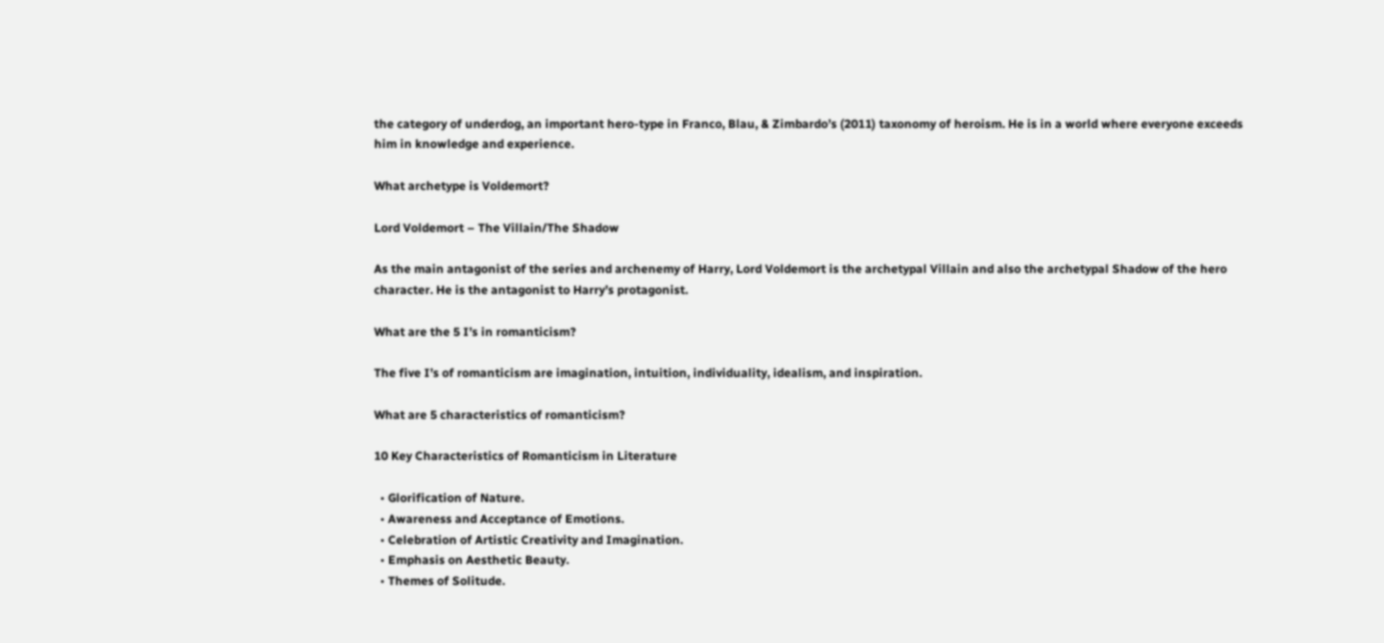the category of underdog, an important hero-type in Franco, Blau, & Zimbardo’s (2011) taxonomy of heroism. He is in a world where everyone exceeds him in knowledge and experience.

What archetype is Voldemort?

Lord Voldemort – The Villain/The Shadow

As the main antagonist of the series and archenemy of Harry, Lord Voldemort is the archetypal Villain and also the archetypal Shadow of the hero character. He is the antagonist to Harry’s protagonist.

What are the 5 I’s in romanticism?

The five I’s of romanticism are imagination, intuition, individuality, idealism, and inspiration.

What are 5 characteristics of romanticism?

10 Key Characteristics of Romanticism in Literature

  • Glorification of Nature.
  • Awareness and Acceptance of Emotions.
  • Celebration of Artistic Creativity and Imagination.
  • Emphasis on Aesthetic Beauty.
  • Themes of Solitude.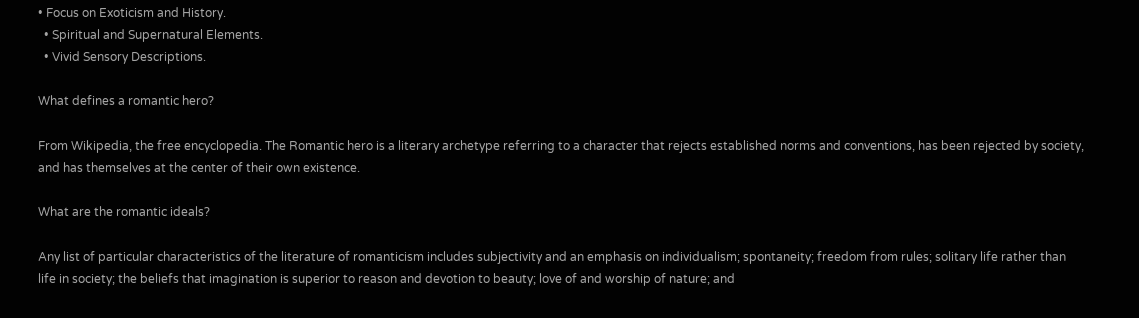• Focus on Exoticism and History.
  • Spiritual and Supernatural Elements.
  • Vivid Sensory Descriptions.

What defines a romantic hero?

From Wikipedia, the free encyclopedia. The Romantic hero is a literary archetype referring to a character that rejects established norms and conventions, has been rejected by society, and has themselves at the center of their own existence.

What are the romantic ideals?

Any list of particular characteristics of the literature of romanticism includes subjectivity and an emphasis on individualism; spontaneity; freedom from rules; solitary life rather than life in society; the beliefs that imagination is superior to reason and devotion to beauty; love of and worship of nature; and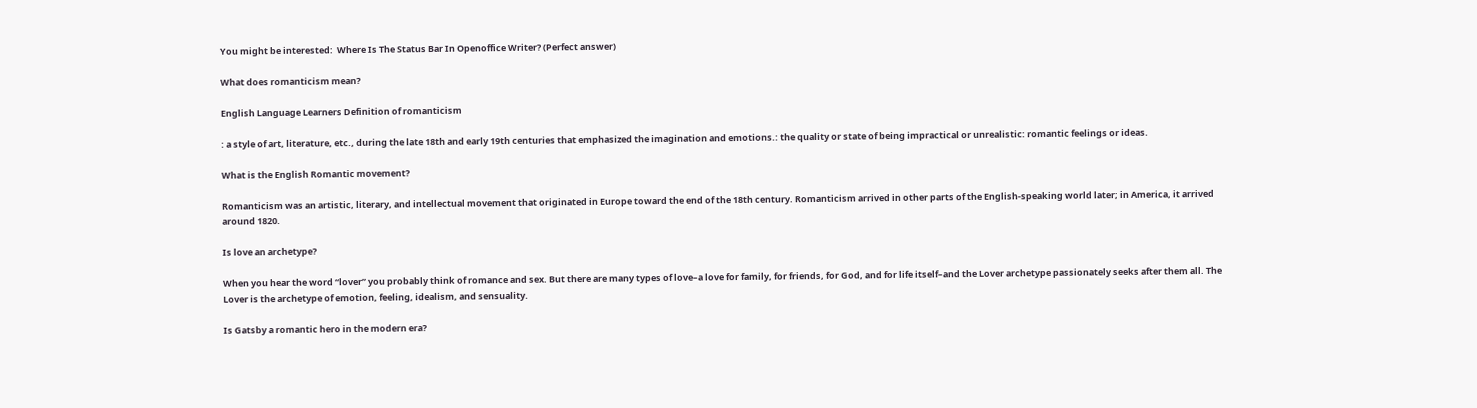You might be interested:  Where Is The Status Bar In Openoffice Writer? (Perfect answer)

What does romanticism mean?

English Language Learners Definition of romanticism

: a style of art, literature, etc., during the late 18th and early 19th centuries that emphasized the imagination and emotions.: the quality or state of being impractical or unrealistic: romantic feelings or ideas.

What is the English Romantic movement?

Romanticism was an artistic, literary, and intellectual movement that originated in Europe toward the end of the 18th century. Romanticism arrived in other parts of the English-speaking world later; in America, it arrived around 1820.

Is love an archetype?

When you hear the word “lover” you probably think of romance and sex. But there are many types of love–a love for family, for friends, for God, and for life itself–and the Lover archetype passionately seeks after them all. The Lover is the archetype of emotion, feeling, idealism, and sensuality.

Is Gatsby a romantic hero in the modern era?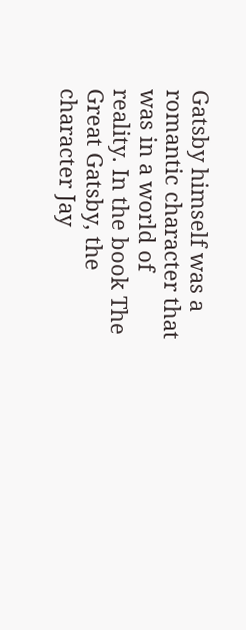Gatsby himself was a romantic character that was in a world of reality. In the book The Great Gatsby, the character Jay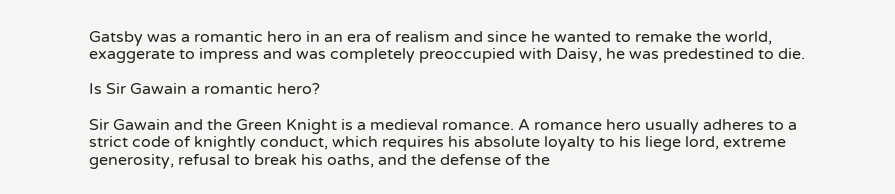Gatsby was a romantic hero in an era of realism and since he wanted to remake the world, exaggerate to impress and was completely preoccupied with Daisy, he was predestined to die.

Is Sir Gawain a romantic hero?

Sir Gawain and the Green Knight is a medieval romance. A romance hero usually adheres to a strict code of knightly conduct, which requires his absolute loyalty to his liege lord, extreme generosity, refusal to break his oaths, and the defense of the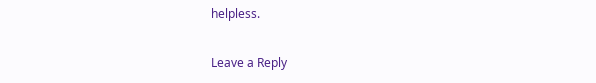helpless.

Leave a Reply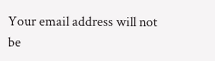Your email address will not be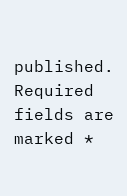published. Required fields are marked *